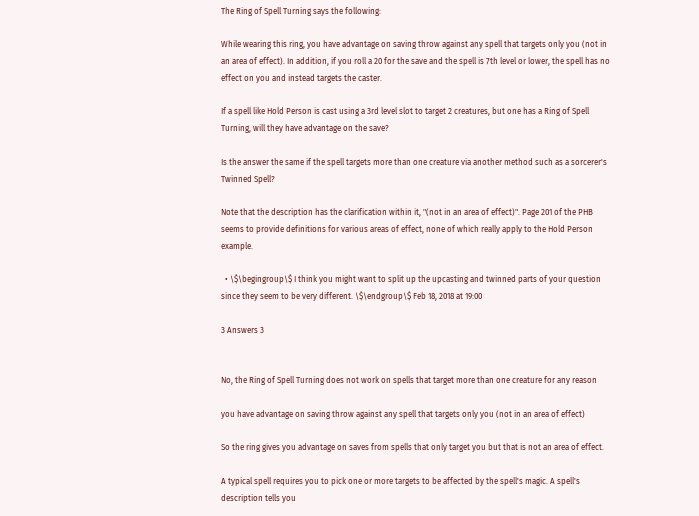The Ring of Spell Turning says the following:

While wearing this ring, you have advantage on saving throw against any spell that targets only you (not in an area of effect). In addition, if you roll a 20 for the save and the spell is 7th level or lower, the spell has no effect on you and instead targets the caster.

If a spell like Hold Person is cast using a 3rd level slot to target 2 creatures, but one has a Ring of Spell Turning, will they have advantage on the save?

Is the answer the same if the spell targets more than one creature via another method such as a sorcerer's Twinned Spell?

Note that the description has the clarification within it, "(not in an area of effect)". Page 201 of the PHB seems to provide definitions for various areas of effect, none of which really apply to the Hold Person example.

  • \$\begingroup\$ I think you might want to split up the upcasting and twinned parts of your question since they seem to be very different. \$\endgroup\$ Feb 18, 2018 at 19:00

3 Answers 3


No, the Ring of Spell Turning does not work on spells that target more than one creature for any reason

you have advantage on saving throw against any spell that targets only you (not in an area of effect)

So the ring gives you advantage on saves from spells that only target you but that is not an area of effect.

A typical spell requires you to pick one or more targets to be affected by the spell's magic. A spell's description tells you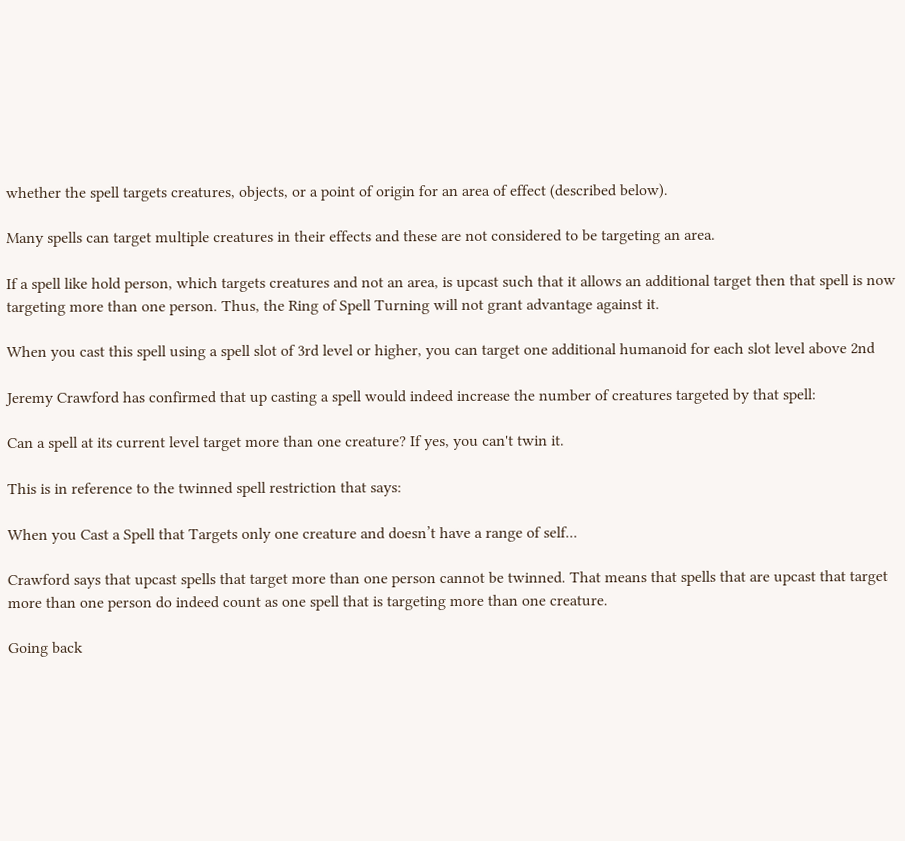whether the spell targets creatures, objects, or a point of origin for an area of effect (described below).

Many spells can target multiple creatures in their effects and these are not considered to be targeting an area.

If a spell like hold person, which targets creatures and not an area, is upcast such that it allows an additional target then that spell is now targeting more than one person. Thus, the Ring of Spell Turning will not grant advantage against it.

When you cast this spell using a spell slot of 3rd level or higher, you can target one additional humanoid for each slot level above 2nd

Jeremy Crawford has confirmed that up casting a spell would indeed increase the number of creatures targeted by that spell:

Can a spell at its current level target more than one creature? If yes, you can't twin it.

This is in reference to the twinned spell restriction that says:

When you Cast a Spell that Targets only one creature and doesn’t have a range of self...

Crawford says that upcast spells that target more than one person cannot be twinned. That means that spells that are upcast that target more than one person do indeed count as one spell that is targeting more than one creature.

Going back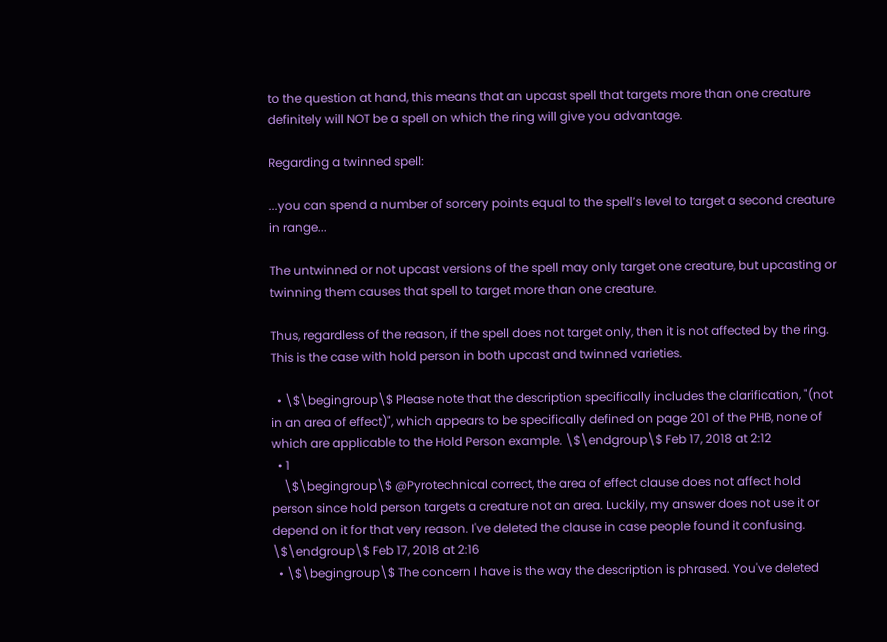to the question at hand, this means that an upcast spell that targets more than one creature definitely will NOT be a spell on which the ring will give you advantage.

Regarding a twinned spell:

...you can spend a number of sorcery points equal to the spell’s level to target a second creature in range...

The untwinned or not upcast versions of the spell may only target one creature, but upcasting or twinning them causes that spell to target more than one creature.

Thus, regardless of the reason, if the spell does not target only, then it is not affected by the ring. This is the case with hold person in both upcast and twinned varieties.

  • \$\begingroup\$ Please note that the description specifically includes the clarification, "(not in an area of effect)", which appears to be specifically defined on page 201 of the PHB, none of which are applicable to the Hold Person example. \$\endgroup\$ Feb 17, 2018 at 2:12
  • 1
    \$\begingroup\$ @Pyrotechnical correct, the area of effect clause does not affect hold person since hold person targets a creature not an area. Luckily, my answer does not use it or depend on it for that very reason. I've deleted the clause in case people found it confusing. \$\endgroup\$ Feb 17, 2018 at 2:16
  • \$\begingroup\$ The concern I have is the way the description is phrased. You've deleted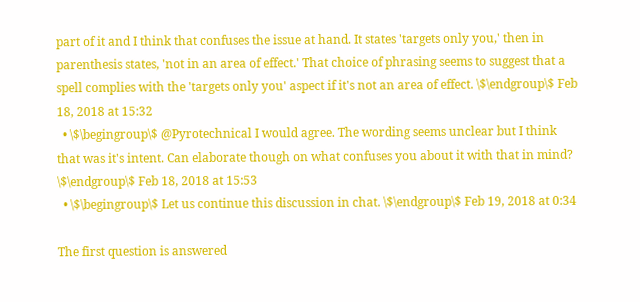part of it and I think that confuses the issue at hand. It states 'targets only you,' then in parenthesis states, 'not in an area of effect.' That choice of phrasing seems to suggest that a spell complies with the 'targets only you' aspect if it's not an area of effect. \$\endgroup\$ Feb 18, 2018 at 15:32
  • \$\begingroup\$ @Pyrotechnical I would agree. The wording seems unclear but I think that was it's intent. Can elaborate though on what confuses you about it with that in mind? \$\endgroup\$ Feb 18, 2018 at 15:53
  • \$\begingroup\$ Let us continue this discussion in chat. \$\endgroup\$ Feb 19, 2018 at 0:34

The first question is answered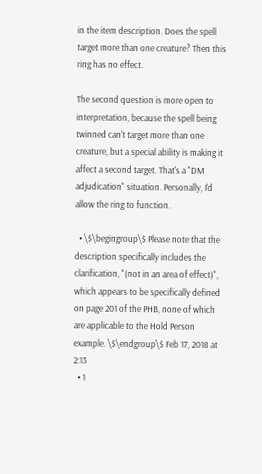in the item description. Does the spell target more than one creature? Then this ring has no effect.

The second question is more open to interpretation, because the spell being twinned can't target more than one creature, but a special ability is making it affect a second target. That's a "DM adjudication" situation. Personally, I'd allow the ring to function.

  • \$\begingroup\$ Please note that the description specifically includes the clarification, "(not in an area of effect)", which appears to be specifically defined on page 201 of the PHB, none of which are applicable to the Hold Person example. \$\endgroup\$ Feb 17, 2018 at 2:13
  • 1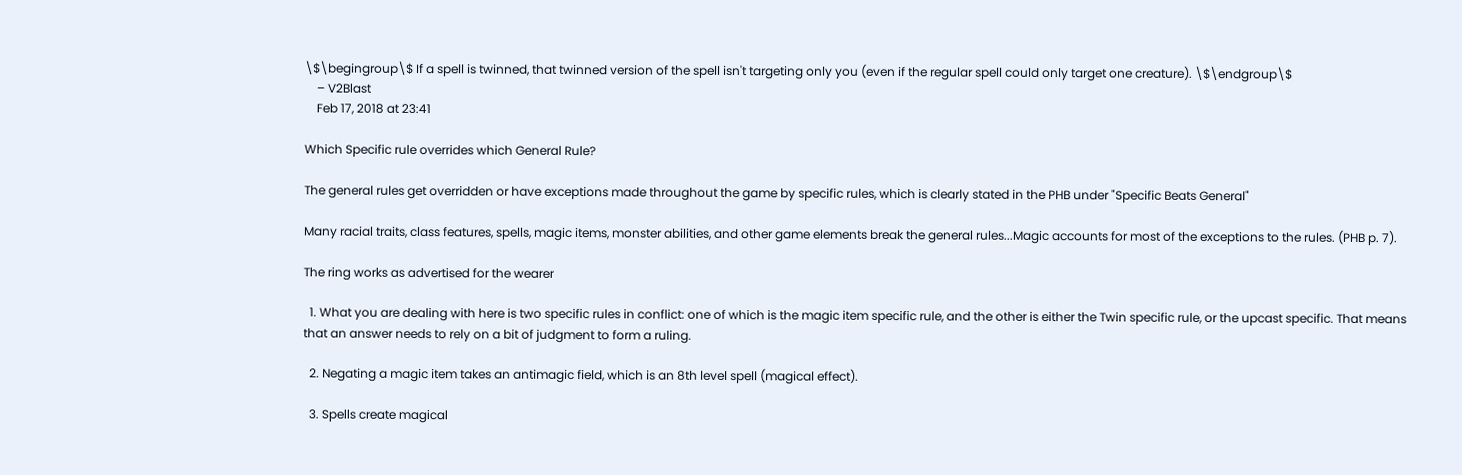\$\begingroup\$ If a spell is twinned, that twinned version of the spell isn't targeting only you (even if the regular spell could only target one creature). \$\endgroup\$
    – V2Blast
    Feb 17, 2018 at 23:41

Which Specific rule overrides which General Rule?

The general rules get overridden or have exceptions made throughout the game by specific rules, which is clearly stated in the PHB under "Specific Beats General"

Many racial traits, class features, spells, magic items, monster abilities, and other game elements break the general rules...Magic accounts for most of the exceptions to the rules. (PHB p. 7).

The ring works as advertised for the wearer

  1. What you are dealing with here is two specific rules in conflict: one of which is the magic item specific rule, and the other is either the Twin specific rule, or the upcast specific. That means that an answer needs to rely on a bit of judgment to form a ruling.

  2. Negating a magic item takes an antimagic field, which is an 8th level spell (magical effect).

  3. Spells create magical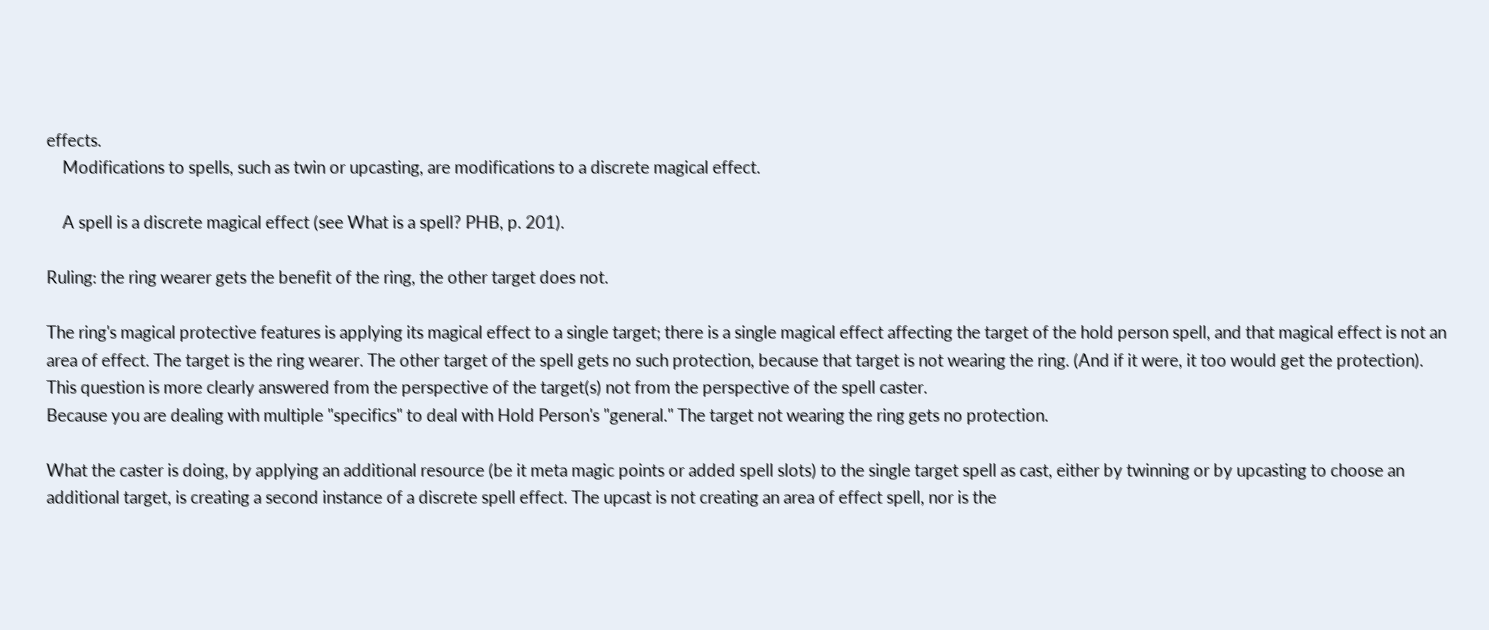effects.
    Modifications to spells, such as twin or upcasting, are modifications to a discrete magical effect.

    A spell is a discrete magical effect (see What is a spell? PHB, p. 201).

Ruling: the ring wearer gets the benefit of the ring, the other target does not.

The ring's magical protective features is applying its magical effect to a single target; there is a single magical effect affecting the target of the hold person spell, and that magical effect is not an area of effect. The target is the ring wearer. The other target of the spell gets no such protection, because that target is not wearing the ring. (And if it were, it too would get the protection).
This question is more clearly answered from the perspective of the target(s) not from the perspective of the spell caster.
Because you are dealing with multiple "specifics" to deal with Hold Person's "general." The target not wearing the ring gets no protection.

What the caster is doing, by applying an additional resource (be it meta magic points or added spell slots) to the single target spell as cast, either by twinning or by upcasting to choose an additional target, is creating a second instance of a discrete spell effect. The upcast is not creating an area of effect spell, nor is the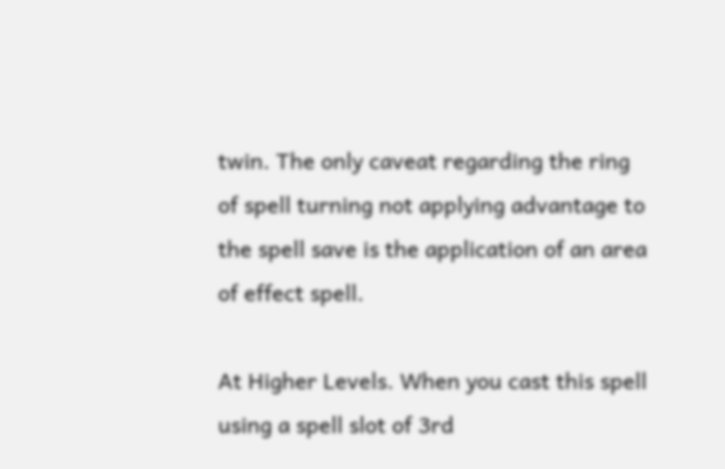twin. The only caveat regarding the ring of spell turning not applying advantage to the spell save is the application of an area of effect spell.

At Higher Levels. When you cast this spell using a spell slot of 3rd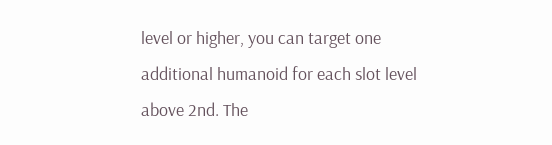level or higher, you can target one additional humanoid for each slot level above 2nd. The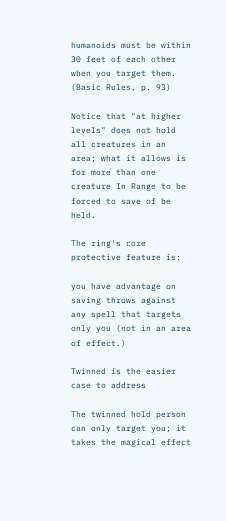humanoids must be within 30 feet of each other when you target them. (Basic Rules, p. 93)

Notice that "at higher levels" does not hold all creatures in an area; what it allows is for more than one creature In Range to be forced to save of be held.

The ring's core protective feature is:

you have advantage on saving throws against any spell that targets only you (not in an area of effect.)

Twinned is the easier case to address

The twinned hold person can only target you; it takes the magical effect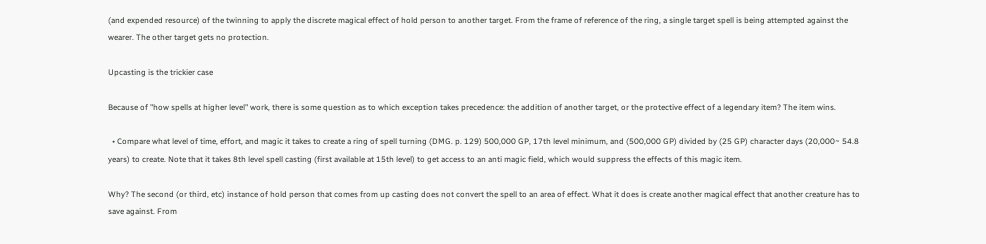(and expended resource) of the twinning to apply the discrete magical effect of hold person to another target. From the frame of reference of the ring, a single target spell is being attempted against the wearer. The other target gets no protection.

Upcasting is the trickier case

Because of "how spells at higher level" work, there is some question as to which exception takes precedence: the addition of another target, or the protective effect of a legendary item? The item wins.

  • Compare what level of time, effort, and magic it takes to create a ring of spell turning (DMG. p. 129) 500,000 GP, 17th level minimum, and (500,000 GP) divided by (25 GP) character days (20,000~ 54.8 years) to create. Note that it takes 8th level spell casting (first available at 15th level) to get access to an anti magic field, which would suppress the effects of this magic item.

Why? The second (or third, etc) instance of hold person that comes from up casting does not convert the spell to an area of effect. What it does is create another magical effect that another creature has to save against. From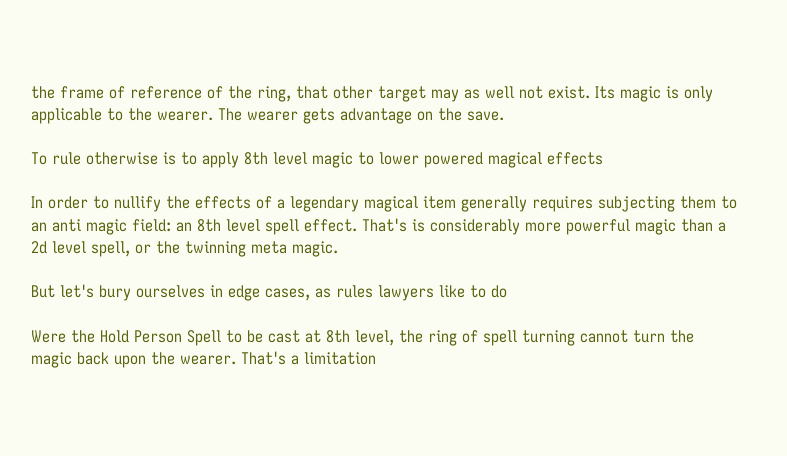the frame of reference of the ring, that other target may as well not exist. Its magic is only applicable to the wearer. The wearer gets advantage on the save.

To rule otherwise is to apply 8th level magic to lower powered magical effects

In order to nullify the effects of a legendary magical item generally requires subjecting them to an anti magic field: an 8th level spell effect. That's is considerably more powerful magic than a 2d level spell, or the twinning meta magic.

But let's bury ourselves in edge cases, as rules lawyers like to do

Were the Hold Person Spell to be cast at 8th level, the ring of spell turning cannot turn the magic back upon the wearer. That's a limitation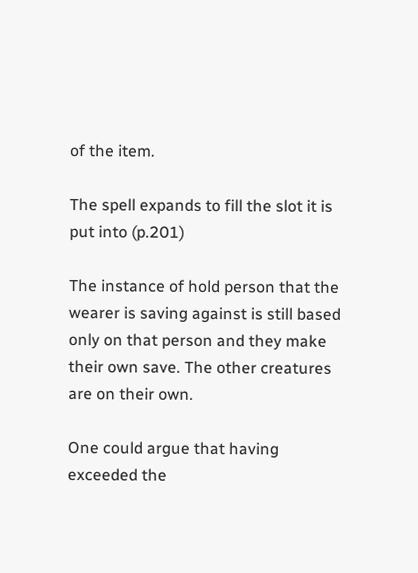of the item.

The spell expands to fill the slot it is put into (p.201)

The instance of hold person that the wearer is saving against is still based only on that person and they make their own save. The other creatures are on their own.

One could argue that having exceeded the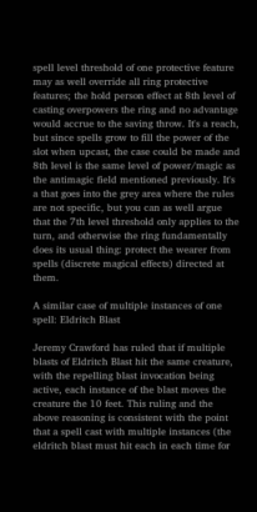spell level threshold of one protective feature may as well override all ring protective features; the hold person effect at 8th level of casting overpowers the ring and no advantage would accrue to the saving throw. It's a reach, but since spells grow to fill the power of the slot when upcast, the case could be made and 8th level is the same level of power/magic as the antimagic field mentioned previously. It's a that goes into the grey area where the rules are not specific, but you can as well argue that the 7th level threshold only applies to the turn, and otherwise the ring fundamentally does its usual thing: protect the wearer from spells (discrete magical effects) directed at them.

A similar case of multiple instances of one spell: Eldritch Blast

Jeremy Crawford has ruled that if multiple blasts of Eldritch Blast hit the same creature, with the repelling blast invocation being active, each instance of the blast moves the creature the 10 feet. This ruling and the above reasoning is consistent with the point that a spell cast with multiple instances (the eldritch blast must hit each in each time for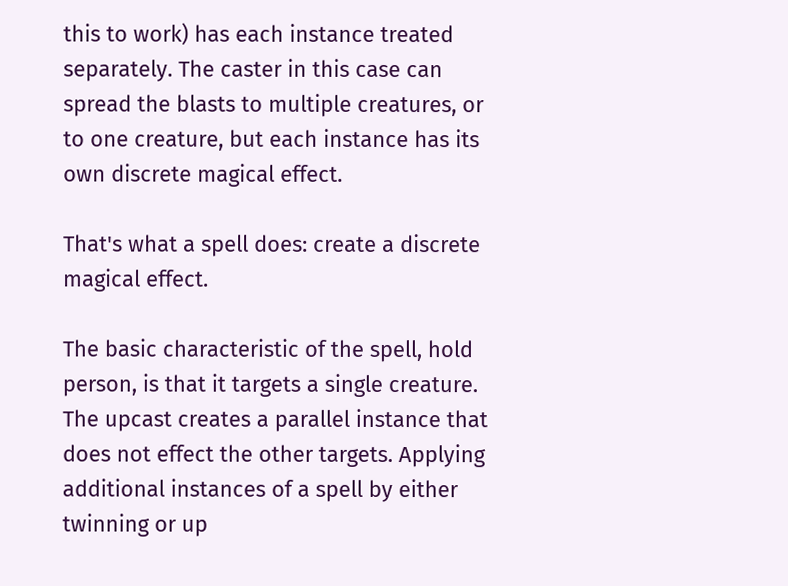this to work) has each instance treated separately. The caster in this case can spread the blasts to multiple creatures, or to one creature, but each instance has its own discrete magical effect.

That's what a spell does: create a discrete magical effect.

The basic characteristic of the spell, hold person, is that it targets a single creature. The upcast creates a parallel instance that does not effect the other targets. Applying additional instances of a spell by either twinning or up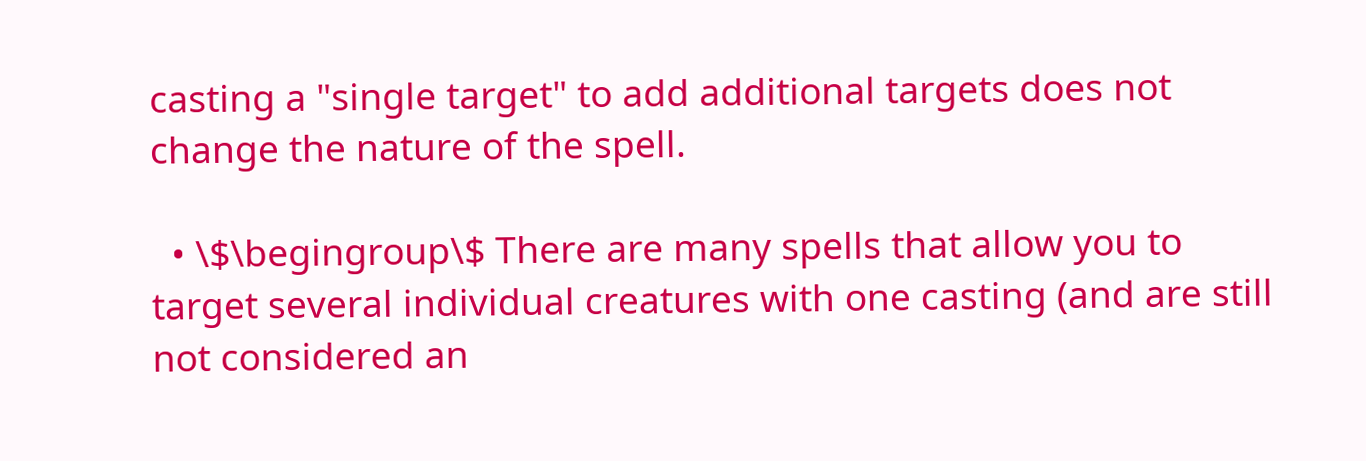casting a "single target" to add additional targets does not change the nature of the spell.

  • \$\begingroup\$ There are many spells that allow you to target several individual creatures with one casting (and are still not considered an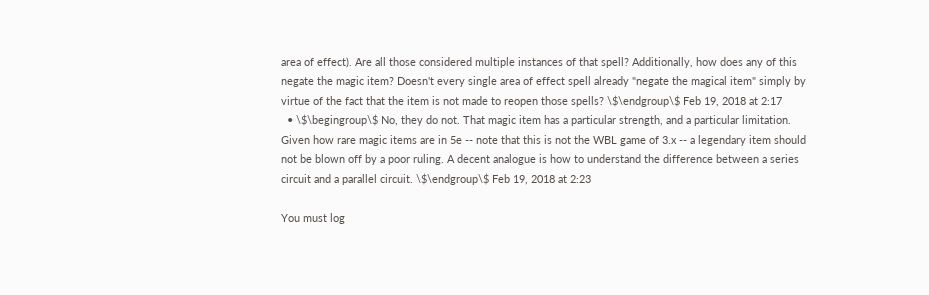area of effect). Are all those considered multiple instances of that spell? Additionally, how does any of this negate the magic item? Doesn't every single area of effect spell already "negate the magical item" simply by virtue of the fact that the item is not made to reopen those spells? \$\endgroup\$ Feb 19, 2018 at 2:17
  • \$\begingroup\$ No, they do not. That magic item has a particular strength, and a particular limitation. Given how rare magic items are in 5e -- note that this is not the WBL game of 3.x -- a legendary item should not be blown off by a poor ruling. A decent analogue is how to understand the difference between a series circuit and a parallel circuit. \$\endgroup\$ Feb 19, 2018 at 2:23

You must log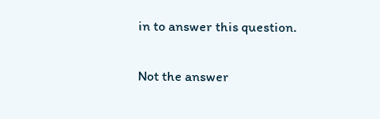in to answer this question.

Not the answer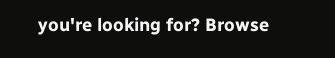you're looking for? Browse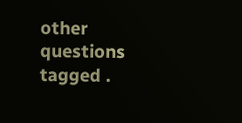other questions tagged .